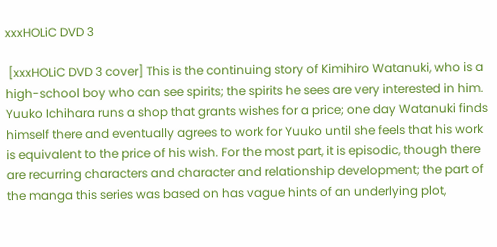xxxHOLiC DVD 3

 [xxxHOLiC DVD 3 cover] This is the continuing story of Kimihiro Watanuki, who is a high-school boy who can see spirits; the spirits he sees are very interested in him. Yuuko Ichihara runs a shop that grants wishes for a price; one day Watanuki finds himself there and eventually agrees to work for Yuuko until she feels that his work is equivalent to the price of his wish. For the most part, it is episodic, though there are recurring characters and character and relationship development; the part of the manga this series was based on has vague hints of an underlying plot,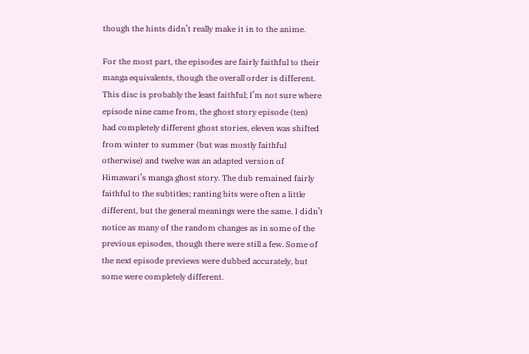though the hints didn’t really make it in to the anime.

For the most part, the episodes are fairly faithful to their manga equivalents, though the overall order is different. This disc is probably the least faithful; I’m not sure where episode nine came from, the ghost story episode (ten) had completely different ghost stories, eleven was shifted from winter to summer (but was mostly faithful otherwise) and twelve was an adapted version of Himawari’s manga ghost story. The dub remained fairly faithful to the subtitles; ranting bits were often a little different, but the general meanings were the same. I didn’t notice as many of the random changes as in some of the previous episodes, though there were still a few. Some of the next episode previews were dubbed accurately, but some were completely different.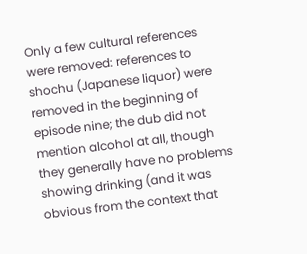Only a few cultural references were removed: references to shochu (Japanese liquor) were removed in the beginning of episode nine; the dub did not mention alcohol at all, though they generally have no problems showing drinking (and it was obvious from the context that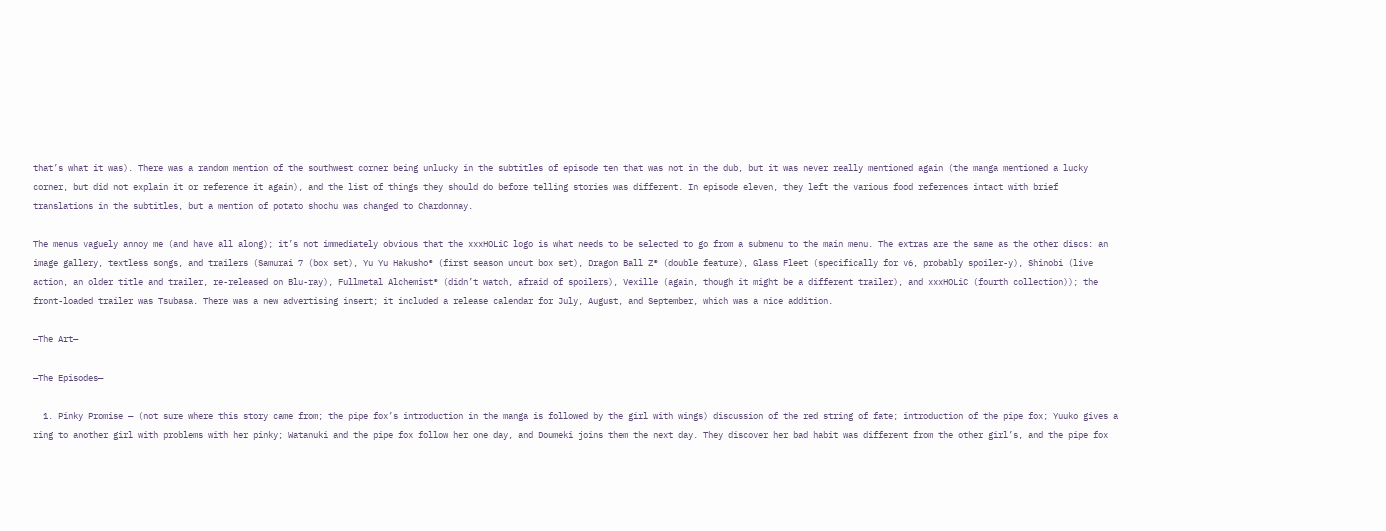that’s what it was). There was a random mention of the southwest corner being unlucky in the subtitles of episode ten that was not in the dub, but it was never really mentioned again (the manga mentioned a lucky corner, but did not explain it or reference it again), and the list of things they should do before telling stories was different. In episode eleven, they left the various food references intact with brief translations in the subtitles, but a mention of potato shochu was changed to Chardonnay.

The menus vaguely annoy me (and have all along); it’s not immediately obvious that the xxxHOLiC logo is what needs to be selected to go from a submenu to the main menu. The extras are the same as the other discs: an image gallery, textless songs, and trailers (Samurai 7 (box set), Yu Yu Hakusho® (first season uncut box set), Dragon Ball Z® (double feature), Glass Fleet (specifically for v6, probably spoiler-y), Shinobi (live action, an older title and trailer, re-released on Blu-ray), Fullmetal Alchemist® (didn’t watch, afraid of spoilers), Vexille (again, though it might be a different trailer), and xxxHOLiC (fourth collection)); the front-loaded trailer was Tsubasa. There was a new advertising insert; it included a release calendar for July, August, and September, which was a nice addition.

—The Art—

—The Episodes—

  1. Pinky Promise — (not sure where this story came from; the pipe fox’s introduction in the manga is followed by the girl with wings) discussion of the red string of fate; introduction of the pipe fox; Yuuko gives a ring to another girl with problems with her pinky; Watanuki and the pipe fox follow her one day, and Doumeki joins them the next day. They discover her bad habit was different from the other girl’s, and the pipe fox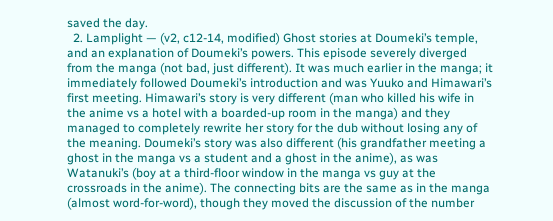saved the day.
  2. Lamplight — (v2, c12-14, modified) Ghost stories at Doumeki’s temple, and an explanation of Doumeki’s powers. This episode severely diverged from the manga (not bad, just different). It was much earlier in the manga; it immediately followed Doumeki’s introduction and was Yuuko and Himawari’s first meeting. Himawari’s story is very different (man who killed his wife in the anime vs a hotel with a boarded-up room in the manga) and they managed to completely rewrite her story for the dub without losing any of the meaning. Doumeki’s story was also different (his grandfather meeting a ghost in the manga vs a student and a ghost in the anime), as was Watanuki’s (boy at a third-floor window in the manga vs guy at the crossroads in the anime). The connecting bits are the same as in the manga (almost word-for-word), though they moved the discussion of the number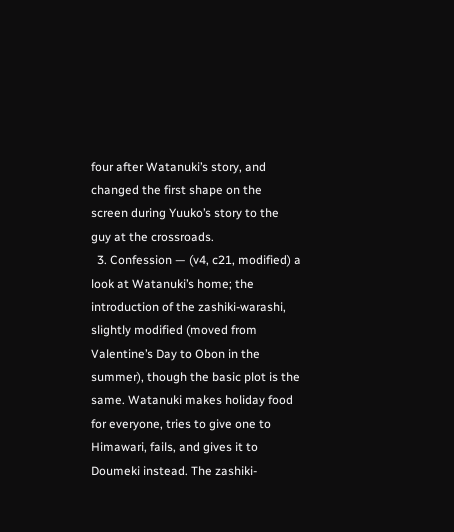four after Watanuki’s story, and changed the first shape on the screen during Yuuko’s story to the guy at the crossroads.
  3. Confession — (v4, c21, modified) a look at Watanuki’s home; the introduction of the zashiki-warashi, slightly modified (moved from Valentine’s Day to Obon in the summer), though the basic plot is the same. Watanuki makes holiday food for everyone, tries to give one to Himawari, fails, and gives it to Doumeki instead. The zashiki-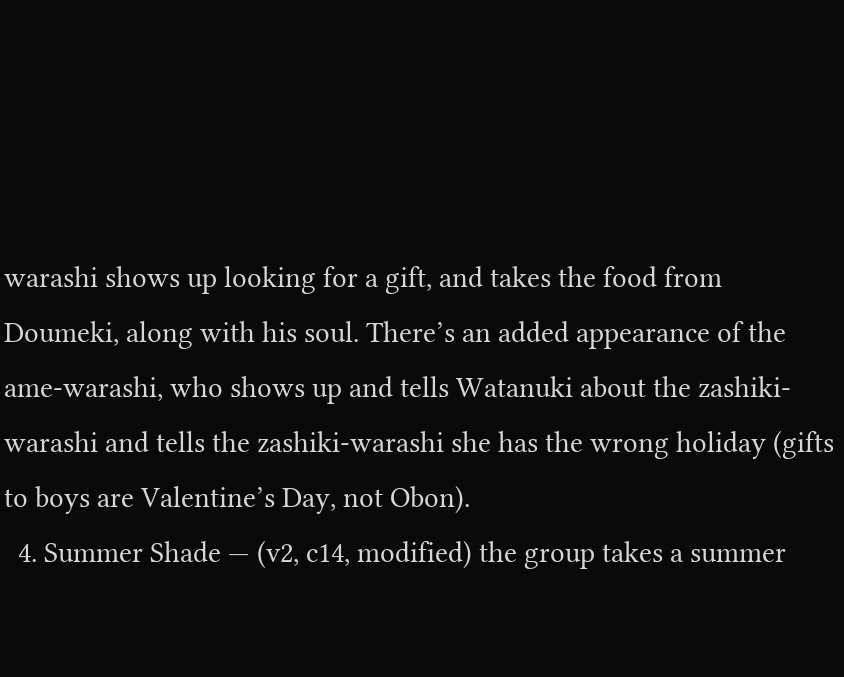warashi shows up looking for a gift, and takes the food from Doumeki, along with his soul. There’s an added appearance of the ame-warashi, who shows up and tells Watanuki about the zashiki-warashi and tells the zashiki-warashi she has the wrong holiday (gifts to boys are Valentine’s Day, not Obon).
  4. Summer Shade — (v2, c14, modified) the group takes a summer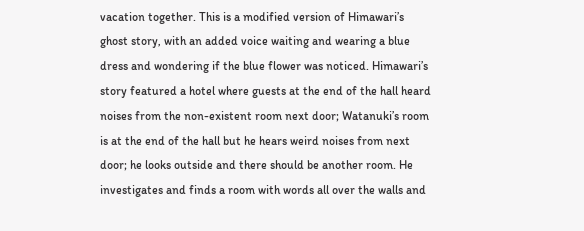vacation together. This is a modified version of Himawari’s ghost story, with an added voice waiting and wearing a blue dress and wondering if the blue flower was noticed. Himawari’s story featured a hotel where guests at the end of the hall heard noises from the non-existent room next door; Watanuki’s room is at the end of the hall but he hears weird noises from next door; he looks outside and there should be another room. He investigates and finds a room with words all over the walls and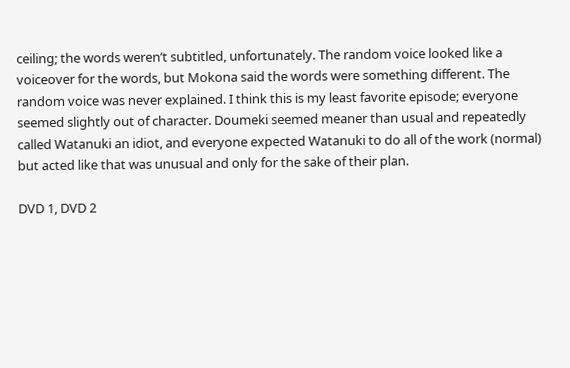ceiling; the words weren’t subtitled, unfortunately. The random voice looked like a voiceover for the words, but Mokona said the words were something different. The random voice was never explained. I think this is my least favorite episode; everyone seemed slightly out of character. Doumeki seemed meaner than usual and repeatedly called Watanuki an idiot, and everyone expected Watanuki to do all of the work (normal) but acted like that was unusual and only for the sake of their plan.

DVD 1, DVD 2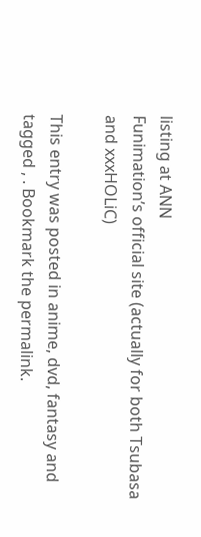listing at ANN
Funimation’s official site (actually for both Tsubasa and xxxHOLiC)

This entry was posted in anime, dvd, fantasy and tagged , . Bookmark the permalink.